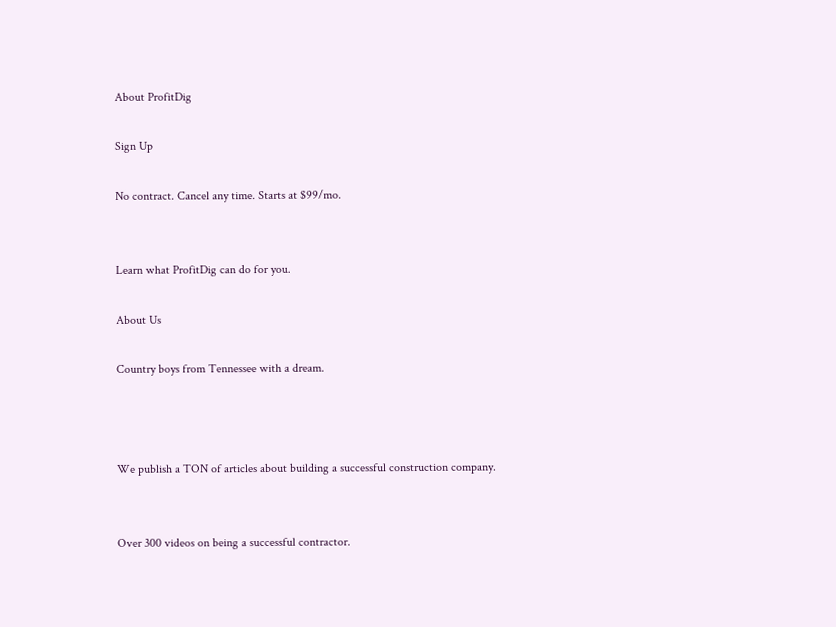About ProfitDig

Sign Up

No contract. Cancel any time. Starts at $99/mo.


Learn what ProfitDig can do for you.

About Us

Country boys from Tennessee with a dream.



We publish a TON of articles about building a successful construction company.


Over 300 videos on being a successful contractor.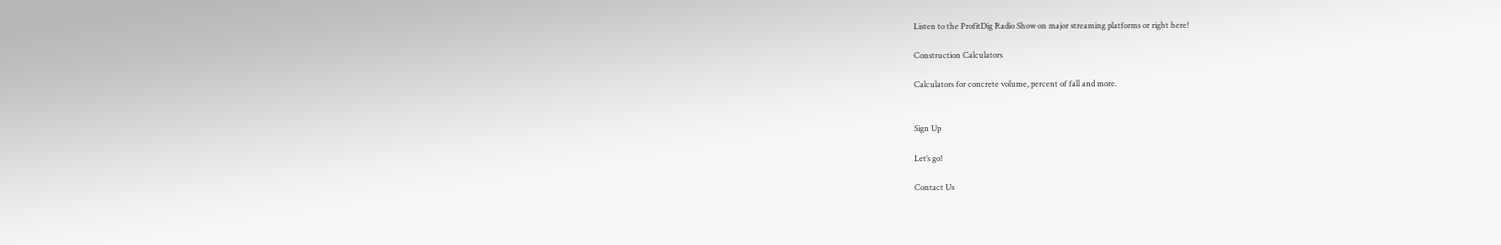Listen to the ProfitDig Radio Show on major streaming platforms or right here!

Construction Calculators

Calculators for concrete volume, percent of fall and more.


Sign Up

Let’s go!

Contact Us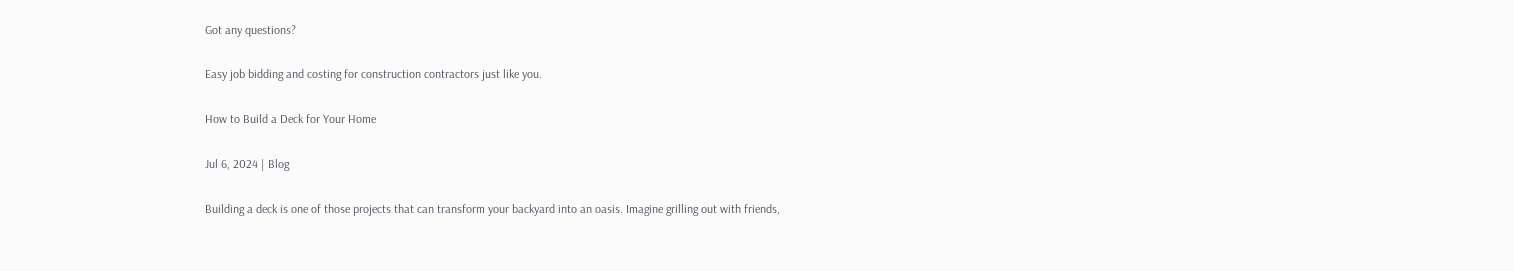Got any questions?

Easy job bidding and costing for construction contractors just like you.

How to Build a Deck for Your Home

Jul 6, 2024 | Blog

Building a deck is one of those projects that can transform your backyard into an oasis. Imagine grilling out with friends,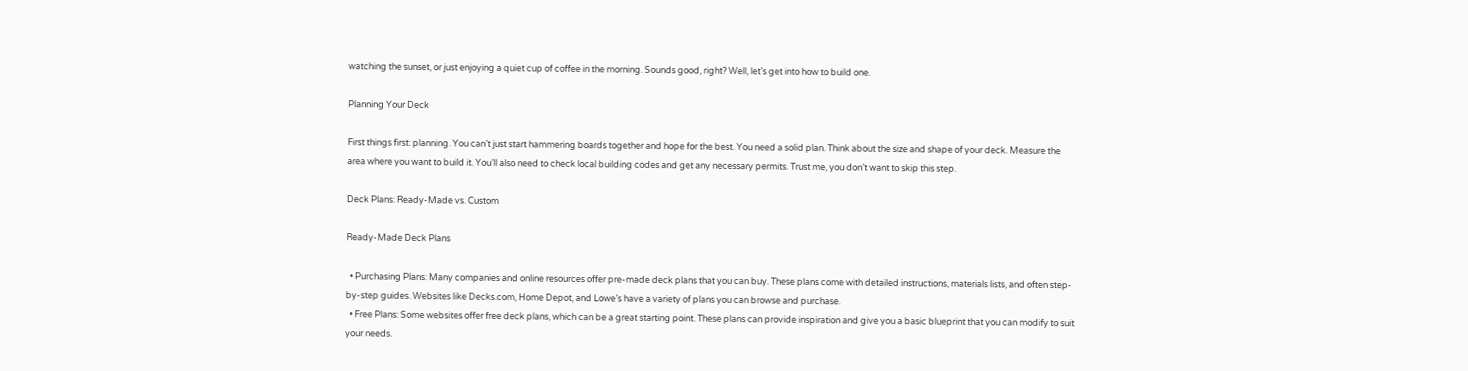watching the sunset, or just enjoying a quiet cup of coffee in the morning. Sounds good, right? Well, let’s get into how to build one.

Planning Your Deck

First things first: planning. You can’t just start hammering boards together and hope for the best. You need a solid plan. Think about the size and shape of your deck. Measure the area where you want to build it. You’ll also need to check local building codes and get any necessary permits. Trust me, you don’t want to skip this step.

Deck Plans: Ready-Made vs. Custom

Ready-Made Deck Plans

  • Purchasing Plans: Many companies and online resources offer pre-made deck plans that you can buy. These plans come with detailed instructions, materials lists, and often step-by-step guides. Websites like Decks.com, Home Depot, and Lowe’s have a variety of plans you can browse and purchase.
  • Free Plans: Some websites offer free deck plans, which can be a great starting point. These plans can provide inspiration and give you a basic blueprint that you can modify to suit your needs.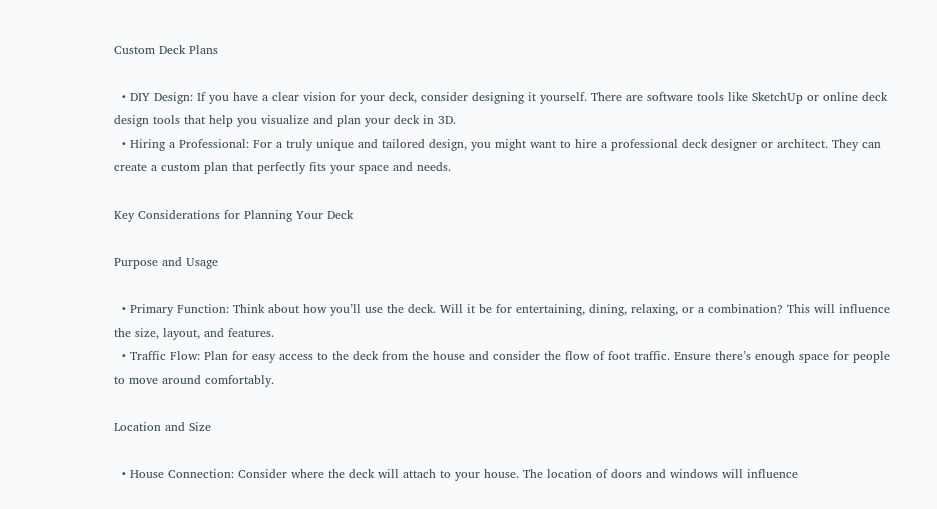Custom Deck Plans

  • DIY Design: If you have a clear vision for your deck, consider designing it yourself. There are software tools like SketchUp or online deck design tools that help you visualize and plan your deck in 3D.
  • Hiring a Professional: For a truly unique and tailored design, you might want to hire a professional deck designer or architect. They can create a custom plan that perfectly fits your space and needs.

Key Considerations for Planning Your Deck

Purpose and Usage

  • Primary Function: Think about how you’ll use the deck. Will it be for entertaining, dining, relaxing, or a combination? This will influence the size, layout, and features.
  • Traffic Flow: Plan for easy access to the deck from the house and consider the flow of foot traffic. Ensure there’s enough space for people to move around comfortably.

Location and Size

  • House Connection: Consider where the deck will attach to your house. The location of doors and windows will influence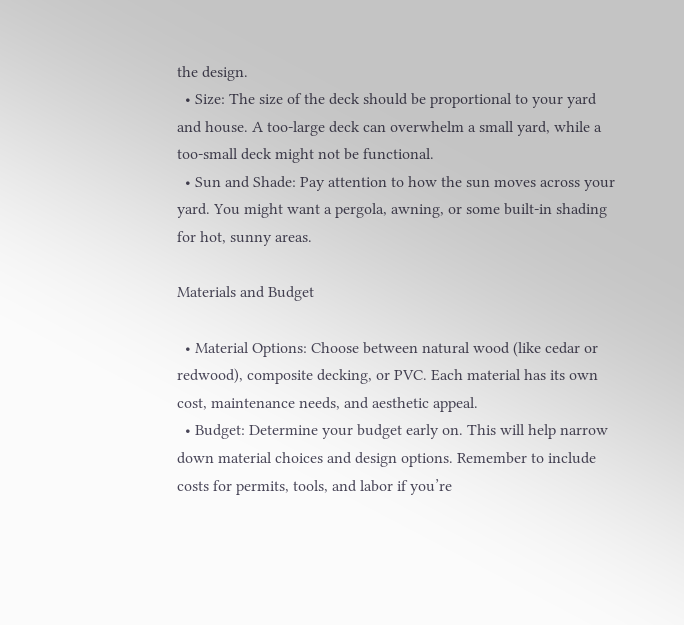the design.
  • Size: The size of the deck should be proportional to your yard and house. A too-large deck can overwhelm a small yard, while a too-small deck might not be functional.
  • Sun and Shade: Pay attention to how the sun moves across your yard. You might want a pergola, awning, or some built-in shading for hot, sunny areas.

Materials and Budget

  • Material Options: Choose between natural wood (like cedar or redwood), composite decking, or PVC. Each material has its own cost, maintenance needs, and aesthetic appeal.
  • Budget: Determine your budget early on. This will help narrow down material choices and design options. Remember to include costs for permits, tools, and labor if you’re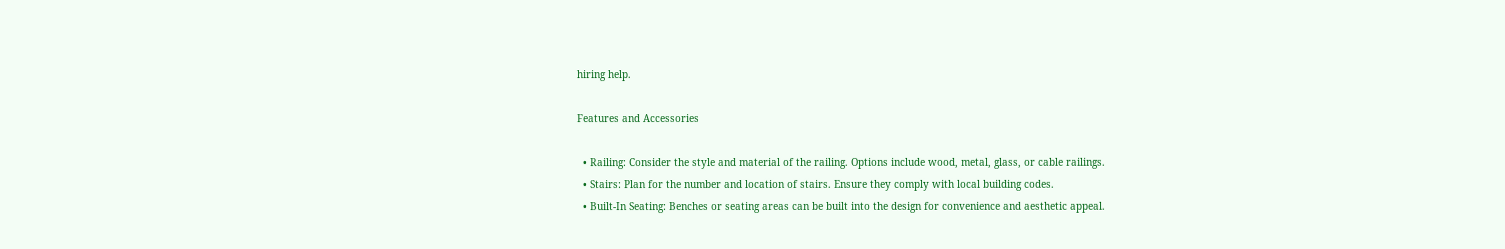hiring help.

Features and Accessories

  • Railing: Consider the style and material of the railing. Options include wood, metal, glass, or cable railings.
  • Stairs: Plan for the number and location of stairs. Ensure they comply with local building codes.
  • Built-In Seating: Benches or seating areas can be built into the design for convenience and aesthetic appeal.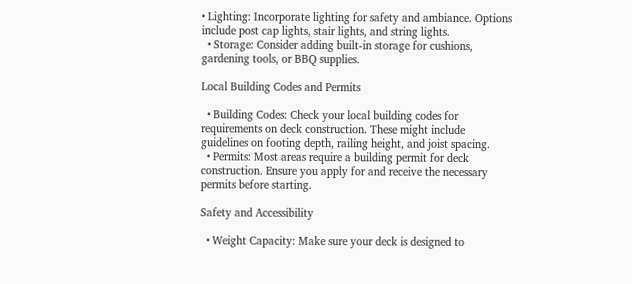• Lighting: Incorporate lighting for safety and ambiance. Options include post cap lights, stair lights, and string lights.
  • Storage: Consider adding built-in storage for cushions, gardening tools, or BBQ supplies.

Local Building Codes and Permits

  • Building Codes: Check your local building codes for requirements on deck construction. These might include guidelines on footing depth, railing height, and joist spacing.
  • Permits: Most areas require a building permit for deck construction. Ensure you apply for and receive the necessary permits before starting.

Safety and Accessibility

  • Weight Capacity: Make sure your deck is designed to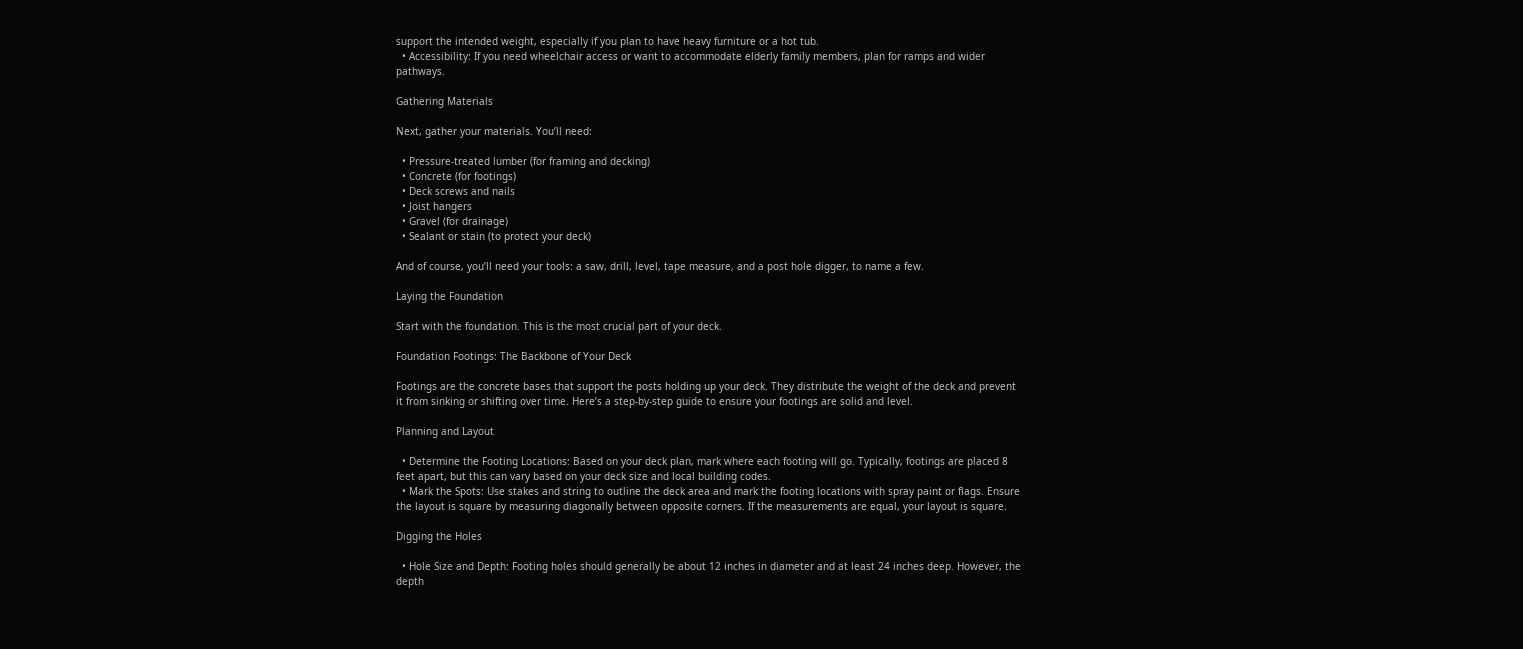support the intended weight, especially if you plan to have heavy furniture or a hot tub.
  • Accessibility: If you need wheelchair access or want to accommodate elderly family members, plan for ramps and wider pathways.

Gathering Materials

Next, gather your materials. You’ll need:

  • Pressure-treated lumber (for framing and decking)
  • Concrete (for footings)
  • Deck screws and nails
  • Joist hangers
  • Gravel (for drainage)
  • Sealant or stain (to protect your deck)

And of course, you’ll need your tools: a saw, drill, level, tape measure, and a post hole digger, to name a few.

Laying the Foundation

Start with the foundation. This is the most crucial part of your deck.

Foundation Footings: The Backbone of Your Deck

Footings are the concrete bases that support the posts holding up your deck. They distribute the weight of the deck and prevent it from sinking or shifting over time. Here’s a step-by-step guide to ensure your footings are solid and level.

Planning and Layout

  • Determine the Footing Locations: Based on your deck plan, mark where each footing will go. Typically, footings are placed 8 feet apart, but this can vary based on your deck size and local building codes.
  • Mark the Spots: Use stakes and string to outline the deck area and mark the footing locations with spray paint or flags. Ensure the layout is square by measuring diagonally between opposite corners. If the measurements are equal, your layout is square.

Digging the Holes

  • Hole Size and Depth: Footing holes should generally be about 12 inches in diameter and at least 24 inches deep. However, the depth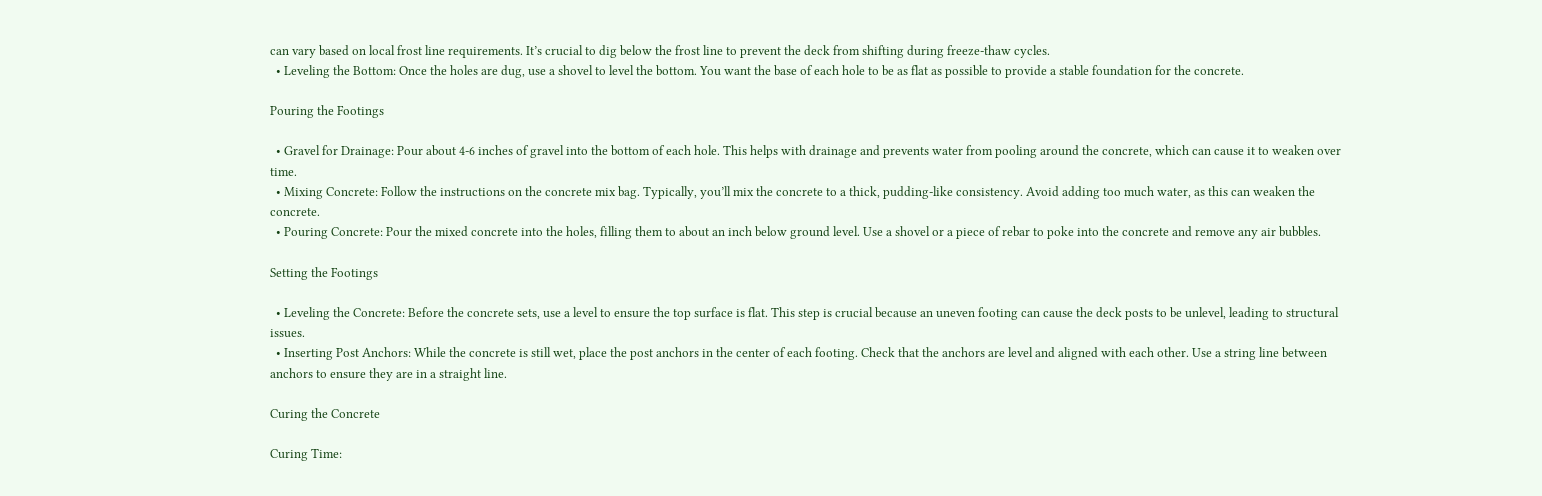can vary based on local frost line requirements. It’s crucial to dig below the frost line to prevent the deck from shifting during freeze-thaw cycles.
  • Leveling the Bottom: Once the holes are dug, use a shovel to level the bottom. You want the base of each hole to be as flat as possible to provide a stable foundation for the concrete.

Pouring the Footings

  • Gravel for Drainage: Pour about 4-6 inches of gravel into the bottom of each hole. This helps with drainage and prevents water from pooling around the concrete, which can cause it to weaken over time.
  • Mixing Concrete: Follow the instructions on the concrete mix bag. Typically, you’ll mix the concrete to a thick, pudding-like consistency. Avoid adding too much water, as this can weaken the concrete.
  • Pouring Concrete: Pour the mixed concrete into the holes, filling them to about an inch below ground level. Use a shovel or a piece of rebar to poke into the concrete and remove any air bubbles.

Setting the Footings

  • Leveling the Concrete: Before the concrete sets, use a level to ensure the top surface is flat. This step is crucial because an uneven footing can cause the deck posts to be unlevel, leading to structural issues.
  • Inserting Post Anchors: While the concrete is still wet, place the post anchors in the center of each footing. Check that the anchors are level and aligned with each other. Use a string line between anchors to ensure they are in a straight line.

Curing the Concrete

Curing Time: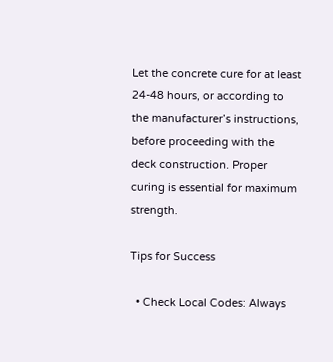Let the concrete cure for at least 24-48 hours, or according to the manufacturer’s instructions, before proceeding with the deck construction. Proper curing is essential for maximum strength.

Tips for Success

  • Check Local Codes: Always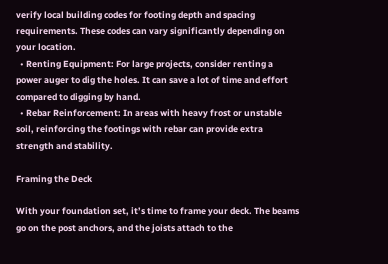verify local building codes for footing depth and spacing requirements. These codes can vary significantly depending on your location.
  • Renting Equipment: For large projects, consider renting a power auger to dig the holes. It can save a lot of time and effort compared to digging by hand.
  • Rebar Reinforcement: In areas with heavy frost or unstable soil, reinforcing the footings with rebar can provide extra strength and stability.

Framing the Deck

With your foundation set, it’s time to frame your deck. The beams go on the post anchors, and the joists attach to the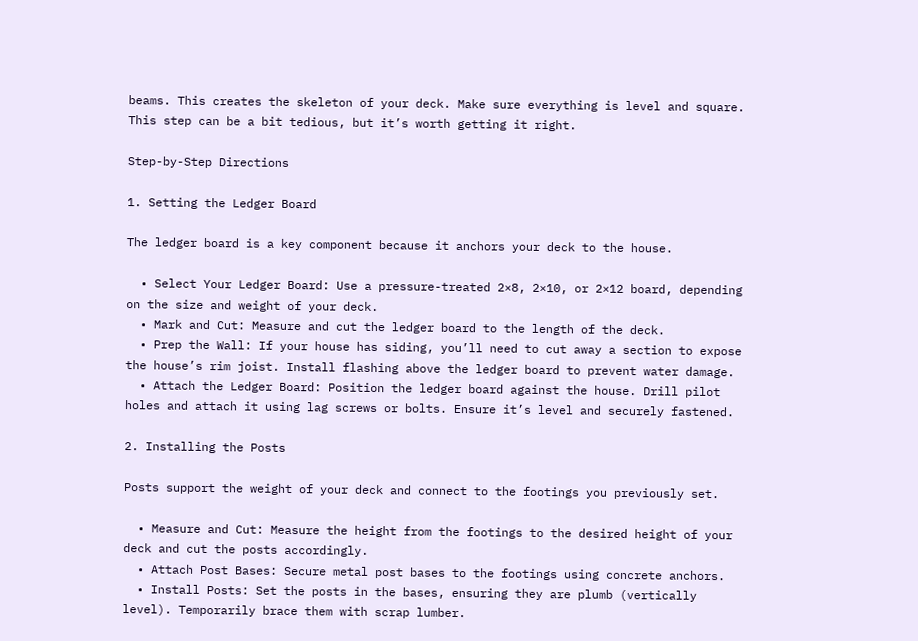beams. This creates the skeleton of your deck. Make sure everything is level and square. This step can be a bit tedious, but it’s worth getting it right.

Step-by-Step Directions

1. Setting the Ledger Board

The ledger board is a key component because it anchors your deck to the house.

  • Select Your Ledger Board: Use a pressure-treated 2×8, 2×10, or 2×12 board, depending on the size and weight of your deck.
  • Mark and Cut: Measure and cut the ledger board to the length of the deck.
  • Prep the Wall: If your house has siding, you’ll need to cut away a section to expose the house’s rim joist. Install flashing above the ledger board to prevent water damage.
  • Attach the Ledger Board: Position the ledger board against the house. Drill pilot holes and attach it using lag screws or bolts. Ensure it’s level and securely fastened.

2. Installing the Posts

Posts support the weight of your deck and connect to the footings you previously set.

  • Measure and Cut: Measure the height from the footings to the desired height of your deck and cut the posts accordingly.
  • Attach Post Bases: Secure metal post bases to the footings using concrete anchors.
  • Install Posts: Set the posts in the bases, ensuring they are plumb (vertically level). Temporarily brace them with scrap lumber.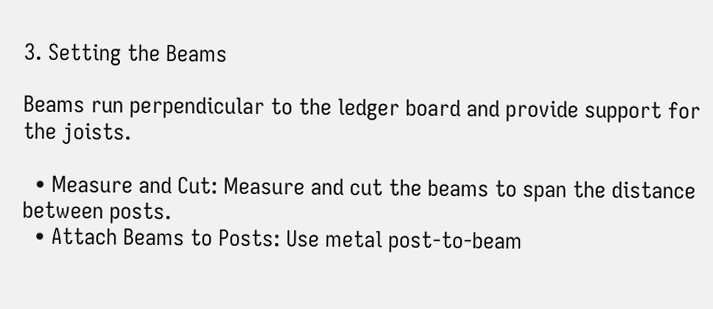3. Setting the Beams

Beams run perpendicular to the ledger board and provide support for the joists.

  • Measure and Cut: Measure and cut the beams to span the distance between posts.
  • Attach Beams to Posts: Use metal post-to-beam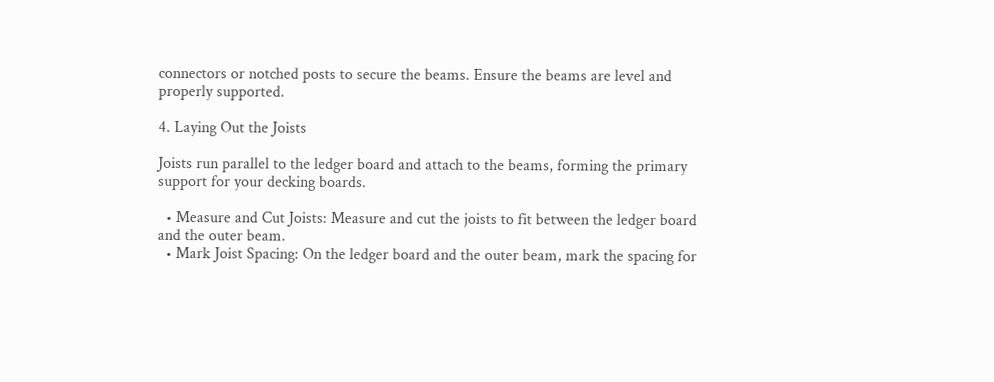connectors or notched posts to secure the beams. Ensure the beams are level and properly supported.

4. Laying Out the Joists

Joists run parallel to the ledger board and attach to the beams, forming the primary support for your decking boards.

  • Measure and Cut Joists: Measure and cut the joists to fit between the ledger board and the outer beam.
  • Mark Joist Spacing: On the ledger board and the outer beam, mark the spacing for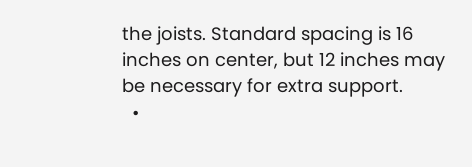the joists. Standard spacing is 16 inches on center, but 12 inches may be necessary for extra support.
  •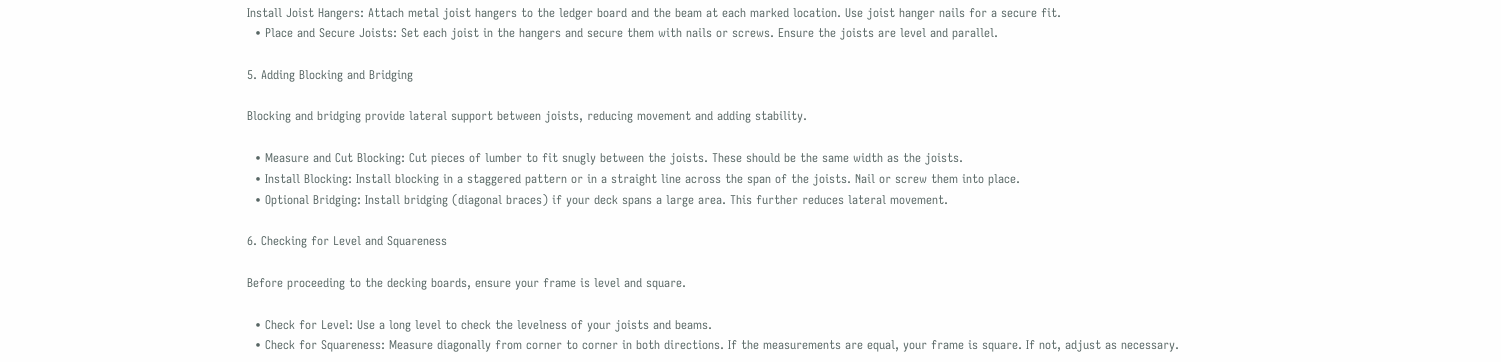Install Joist Hangers: Attach metal joist hangers to the ledger board and the beam at each marked location. Use joist hanger nails for a secure fit.
  • Place and Secure Joists: Set each joist in the hangers and secure them with nails or screws. Ensure the joists are level and parallel.

5. Adding Blocking and Bridging

Blocking and bridging provide lateral support between joists, reducing movement and adding stability.

  • Measure and Cut Blocking: Cut pieces of lumber to fit snugly between the joists. These should be the same width as the joists.
  • Install Blocking: Install blocking in a staggered pattern or in a straight line across the span of the joists. Nail or screw them into place.
  • Optional Bridging: Install bridging (diagonal braces) if your deck spans a large area. This further reduces lateral movement.

6. Checking for Level and Squareness

Before proceeding to the decking boards, ensure your frame is level and square.

  • Check for Level: Use a long level to check the levelness of your joists and beams.
  • Check for Squareness: Measure diagonally from corner to corner in both directions. If the measurements are equal, your frame is square. If not, adjust as necessary.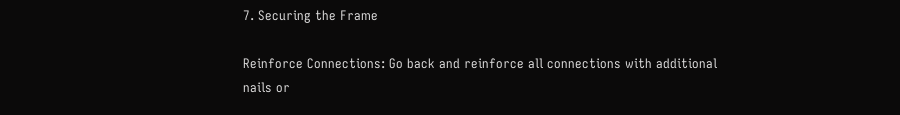7. Securing the Frame

Reinforce Connections: Go back and reinforce all connections with additional nails or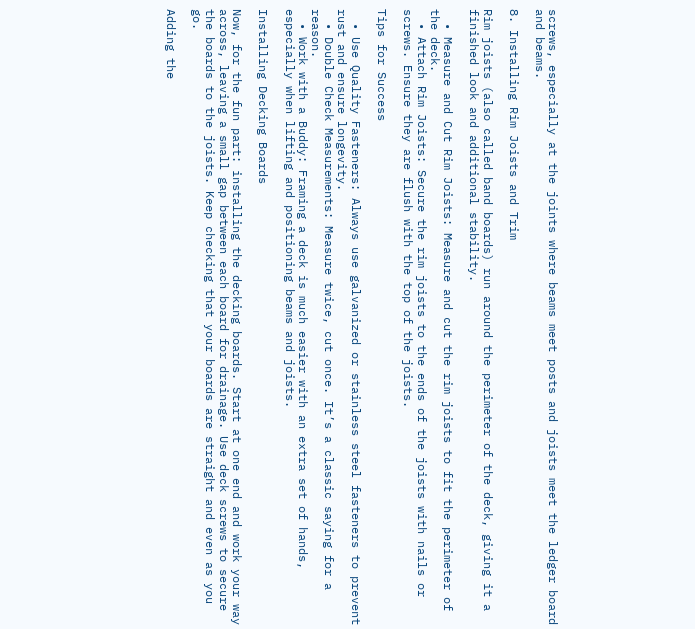screws, especially at the joints where beams meet posts and joists meet the ledger board and beams.

8. Installing Rim Joists and Trim

Rim joists (also called band boards) run around the perimeter of the deck, giving it a finished look and additional stability.

  • Measure and Cut Rim Joists: Measure and cut the rim joists to fit the perimeter of the deck.
  • Attach Rim Joists: Secure the rim joists to the ends of the joists with nails or screws. Ensure they are flush with the top of the joists.

Tips for Success

  • Use Quality Fasteners: Always use galvanized or stainless steel fasteners to prevent rust and ensure longevity.
  • Double Check Measurements: Measure twice, cut once. It’s a classic saying for a reason.
  • Work with a Buddy: Framing a deck is much easier with an extra set of hands, especially when lifting and positioning beams and joists.

Installing Decking Boards

Now, for the fun part: installing the decking boards. Start at one end and work your way across, leaving a small gap between each board for drainage. Use deck screws to secure the boards to the joists. Keep checking that your boards are straight and even as you go.

Adding the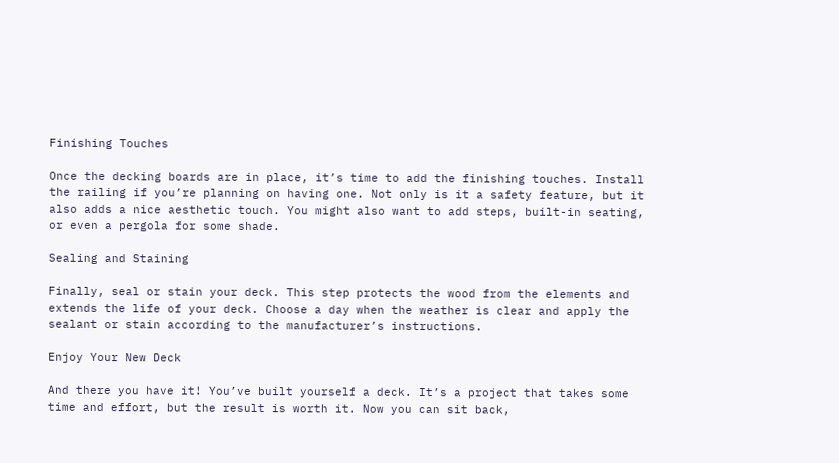Finishing Touches

Once the decking boards are in place, it’s time to add the finishing touches. Install the railing if you’re planning on having one. Not only is it a safety feature, but it also adds a nice aesthetic touch. You might also want to add steps, built-in seating, or even a pergola for some shade.

Sealing and Staining

Finally, seal or stain your deck. This step protects the wood from the elements and extends the life of your deck. Choose a day when the weather is clear and apply the sealant or stain according to the manufacturer’s instructions.

Enjoy Your New Deck

And there you have it! You’ve built yourself a deck. It’s a project that takes some time and effort, but the result is worth it. Now you can sit back,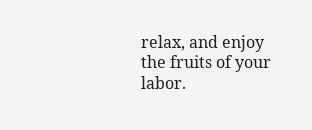relax, and enjoy the fruits of your labor.